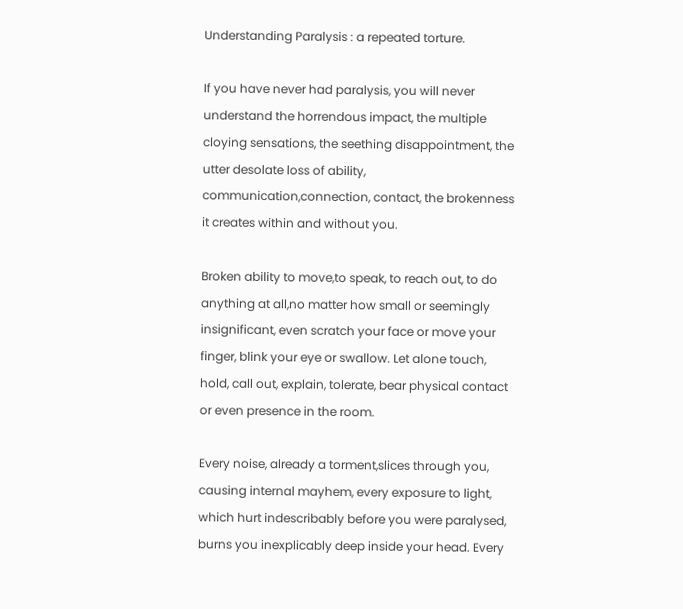Understanding Paralysis : a repeated torture.

If you have never had paralysis, you will never understand the horrendous impact, the multiple cloying sensations, the seething disappointment, the utter desolate loss of ability, communication,connection, contact, the brokenness it creates within and without you.

Broken ability to move,to speak, to reach out, to do anything at all,no matter how small or seemingly insignificant, even scratch your face or move your finger, blink your eye or swallow. Let alone touch, hold, call out, explain, tolerate, bear physical contact or even presence in the room.

Every noise, already a torment,slices through you, causing internal mayhem, every exposure to light, which hurt indescribably before you were paralysed, burns you inexplicably deep inside your head. Every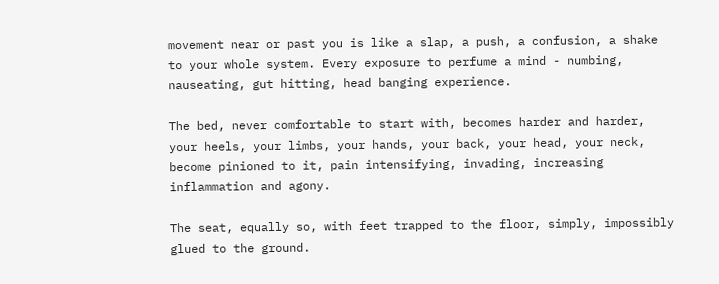movement near or past you is like a slap, a push, a confusion, a shake to your whole system. Every exposure to perfume a mind - numbing, nauseating, gut hitting, head banging experience.

The bed, never comfortable to start with, becomes harder and harder, your heels, your limbs, your hands, your back, your head, your neck, become pinioned to it, pain intensifying, invading, increasing inflammation and agony.

The seat, equally so, with feet trapped to the floor, simply, impossibly glued to the ground.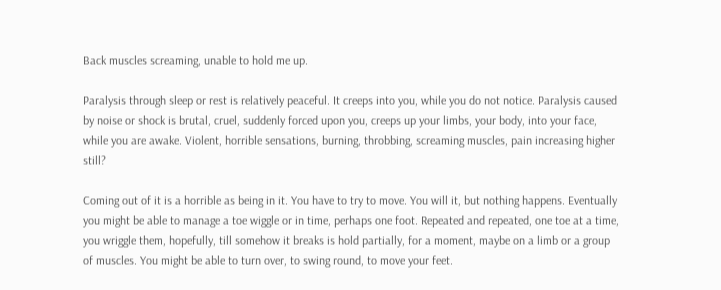Back muscles screaming, unable to hold me up.

Paralysis through sleep or rest is relatively peaceful. It creeps into you, while you do not notice. Paralysis caused by noise or shock is brutal, cruel, suddenly forced upon you, creeps up your limbs, your body, into your face, while you are awake. Violent, horrible sensations, burning, throbbing, screaming muscles, pain increasing higher still?

Coming out of it is a horrible as being in it. You have to try to move. You will it, but nothing happens. Eventually you might be able to manage a toe wiggle or in time, perhaps one foot. Repeated and repeated, one toe at a time, you wriggle them, hopefully, till somehow it breaks is hold partially, for a moment, maybe on a limb or a group of muscles. You might be able to turn over, to swing round, to move your feet.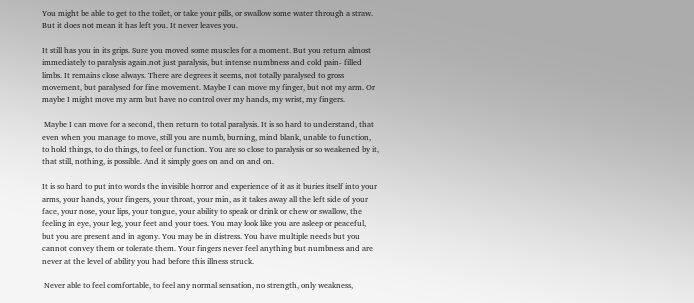You might be able to get to the toilet, or take your pills, or swallow some water through a straw. But it does not mean it has left you. It never leaves you.

It still has you in its grips. Sure you moved some muscles for a moment. But you return almost immediately to paralysis again.not just paralysis, but intense numbness and cold pain- filled limbs. It remains close always. There are degrees it seems, not totally paralysed to gross movement, but paralysed for fine movement. Maybe I can move my finger, but not my arm. Or maybe I might move my arm but have no control over my hands, my wrist, my fingers.

 Maybe I can move for a second, then return to total paralysis. It is so hard to understand, that even when you manage to move, still you are numb, burning, mind blank, unable to function, to hold things, to do things, to feel or function. You are so close to paralysis or so weakened by it, that still, nothing, is possible. And it simply goes on and on and on.

It is so hard to put into words the invisible horror and experience of it as it buries itself into your arms, your hands, your fingers, your throat, your min, as it takes away all the left side of your face, your nose, your lips, your tongue, your ability to speak or drink or chew or swallow, the feeling in eye, your leg, your feet and your toes. You may look like you are asleep or peaceful, but you are present and in agony. You may be in distress. You have multiple needs but you cannot convey them or tolerate them. Your fingers never feel anything but numbness and are never at the level of ability you had before this illness struck.

 Never able to feel comfortable, to feel any normal sensation, no strength, only weakness,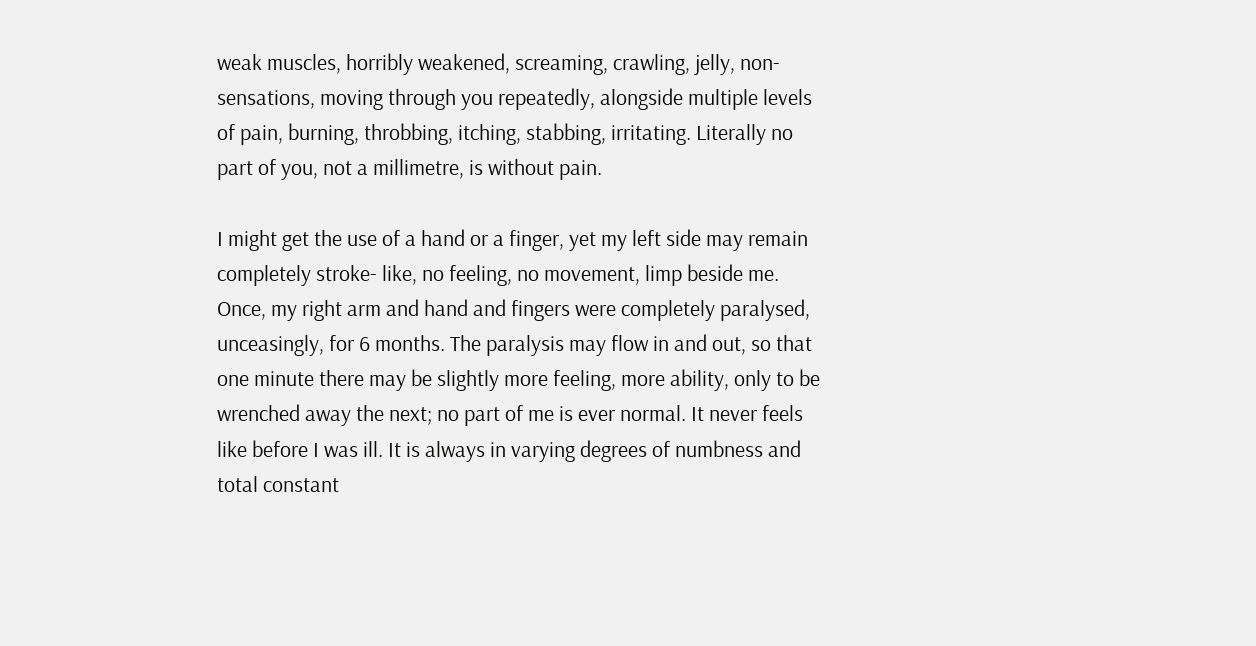weak muscles, horribly weakened, screaming, crawling, jelly, non- sensations, moving through you repeatedly, alongside multiple levels of pain, burning, throbbing, itching, stabbing, irritating. Literally no part of you, not a millimetre, is without pain.

I might get the use of a hand or a finger, yet my left side may remain completely stroke- like, no feeling, no movement, limp beside me. Once, my right arm and hand and fingers were completely paralysed, unceasingly, for 6 months. The paralysis may flow in and out, so that one minute there may be slightly more feeling, more ability, only to be wrenched away the next; no part of me is ever normal. It never feels like before I was ill. It is always in varying degrees of numbness and total constant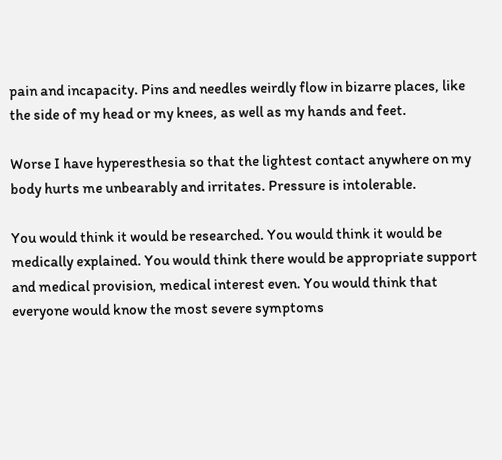pain and incapacity. Pins and needles weirdly flow in bizarre places, like the side of my head or my knees, as well as my hands and feet.

Worse I have hyperesthesia so that the lightest contact anywhere on my body hurts me unbearably and irritates. Pressure is intolerable.

You would think it would be researched. You would think it would be medically explained. You would think there would be appropriate support and medical provision, medical interest even. You would think that everyone would know the most severe symptoms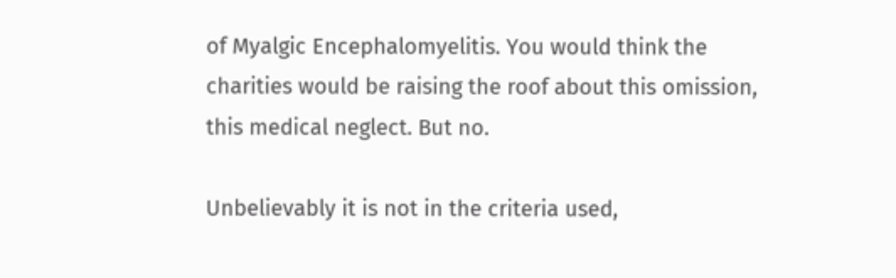of Myalgic Encephalomyelitis. You would think the charities would be raising the roof about this omission, this medical neglect. But no.

Unbelievably it is not in the criteria used,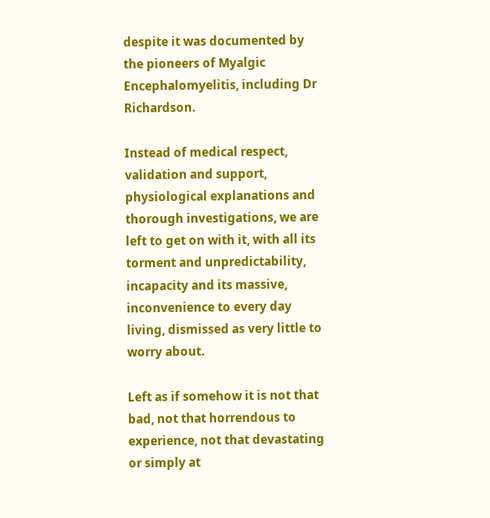despite it was documented by the pioneers of Myalgic Encephalomyelitis, including Dr Richardson.

Instead of medical respect, validation and support, physiological explanations and thorough investigations, we are left to get on with it, with all its torment and unpredictability, incapacity and its massive, inconvenience to every day living, dismissed as very little to worry about.

Left as if somehow it is not that bad, not that horrendous to experience, not that devastating or simply at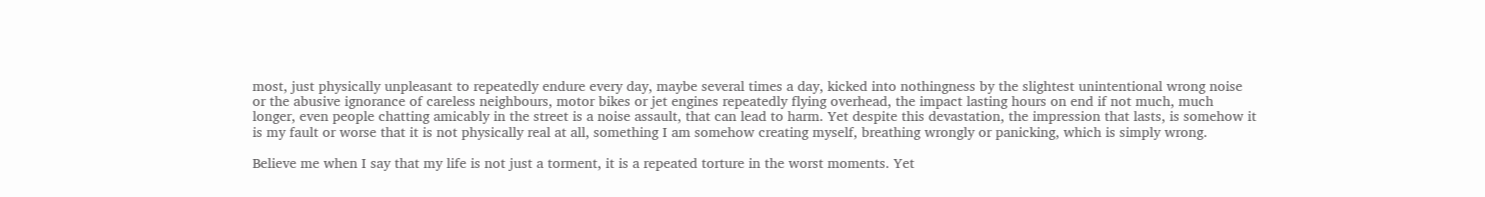most, just physically unpleasant to repeatedly endure every day, maybe several times a day, kicked into nothingness by the slightest unintentional wrong noise or the abusive ignorance of careless neighbours, motor bikes or jet engines repeatedly flying overhead, the impact lasting hours on end if not much, much longer, even people chatting amicably in the street is a noise assault, that can lead to harm. Yet despite this devastation, the impression that lasts, is somehow it is my fault or worse that it is not physically real at all, something I am somehow creating myself, breathing wrongly or panicking, which is simply wrong.

Believe me when I say that my life is not just a torment, it is a repeated torture in the worst moments. Yet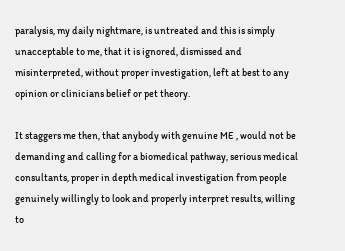paralysis, my daily nightmare, is untreated and this is simply unacceptable to me, that it is ignored, dismissed and misinterpreted, without proper investigation, left at best to any opinion or clinicians belief or pet theory.

It staggers me then, that anybody with genuine ME , would not be demanding and calling for a biomedical pathway, serious medical consultants, proper in depth medical investigation from people genuinely willingly to look and properly interpret results, willing to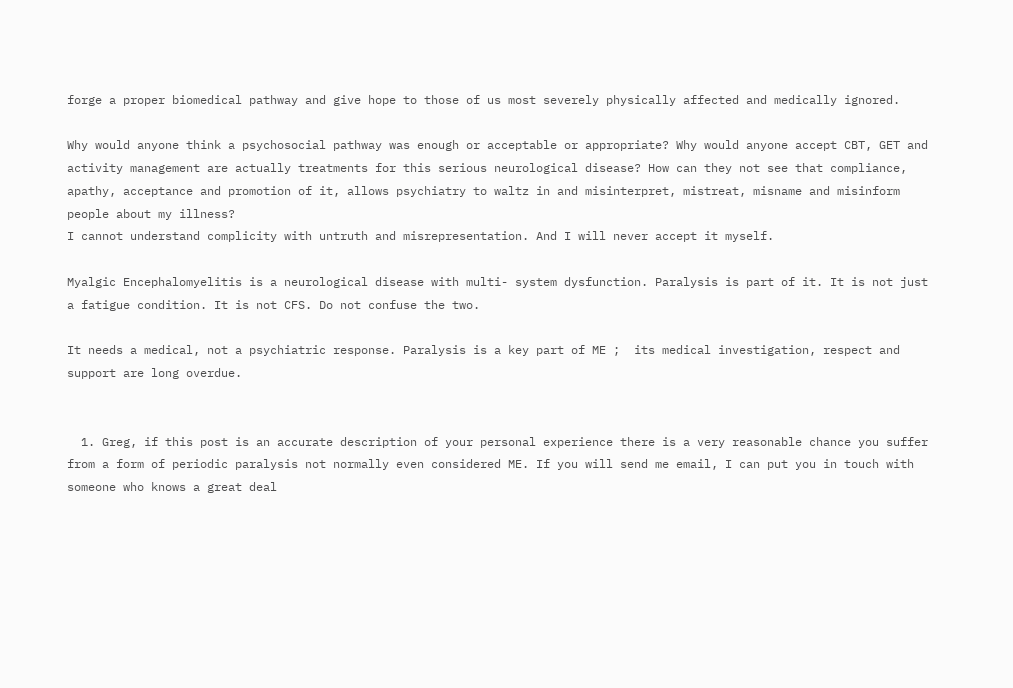forge a proper biomedical pathway and give hope to those of us most severely physically affected and medically ignored.

Why would anyone think a psychosocial pathway was enough or acceptable or appropriate? Why would anyone accept CBT, GET and activity management are actually treatments for this serious neurological disease? How can they not see that compliance, apathy, acceptance and promotion of it, allows psychiatry to waltz in and misinterpret, mistreat, misname and misinform people about my illness?
I cannot understand complicity with untruth and misrepresentation. And I will never accept it myself.

Myalgic Encephalomyelitis is a neurological disease with multi- system dysfunction. Paralysis is part of it. It is not just a fatigue condition. It is not CFS. Do not confuse the two.

It needs a medical, not a psychiatric response. Paralysis is a key part of ME ;  its medical investigation, respect and support are long overdue.


  1. Greg, if this post is an accurate description of your personal experience there is a very reasonable chance you suffer from a form of periodic paralysis not normally even considered ME. If you will send me email, I can put you in touch with someone who knows a great deal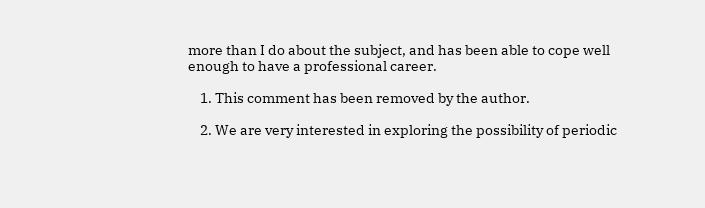more than I do about the subject, and has been able to cope well enough to have a professional career.

    1. This comment has been removed by the author.

    2. We are very interested in exploring the possibility of periodic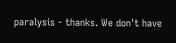paralysis - thanks. We don't have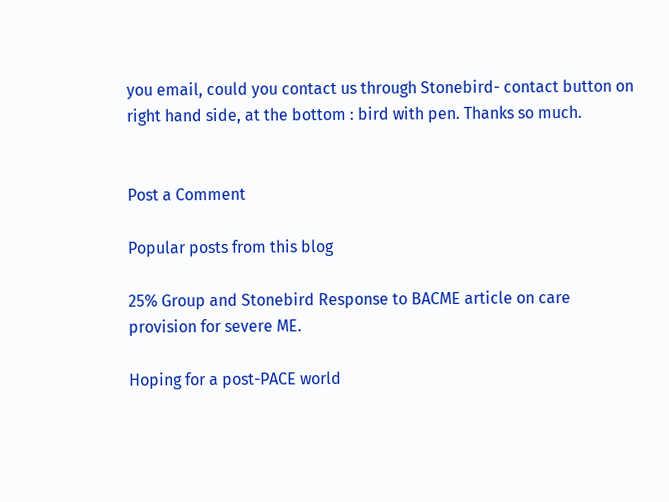you email, could you contact us through Stonebird- contact button on right hand side, at the bottom : bird with pen. Thanks so much.


Post a Comment

Popular posts from this blog

25% Group and Stonebird Response to BACME article on care provision for severe ME.

Hoping for a post-PACE world